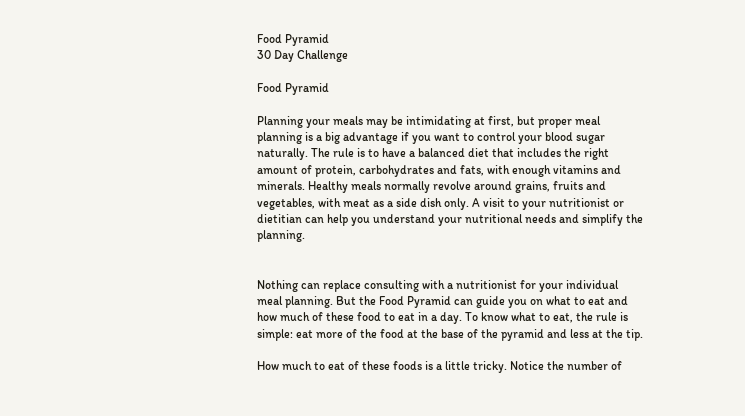Food Pyramid
30 Day Challenge

Food Pyramid

Planning your meals may be intimidating at first, but proper meal planning is a big advantage if you want to control your blood sugar naturally. The rule is to have a balanced diet that includes the right amount of protein, carbohydrates and fats, with enough vitamins and minerals. Healthy meals normally revolve around grains, fruits and vegetables, with meat as a side dish only. A visit to your nutritionist or dietitian can help you understand your nutritional needs and simplify the planning.


Nothing can replace consulting with a nutritionist for your individual meal planning. But the Food Pyramid can guide you on what to eat and how much of these food to eat in a day. To know what to eat, the rule is simple: eat more of the food at the base of the pyramid and less at the tip.

How much to eat of these foods is a little tricky. Notice the number of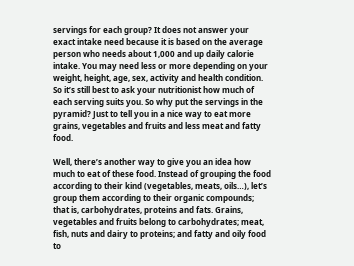servings for each group? It does not answer your exact intake need because it is based on the average person who needs about 1,000 and up daily calorie intake. You may need less or more depending on your weight, height, age, sex, activity and health condition. So it’s still best to ask your nutritionist how much of each serving suits you. So why put the servings in the pyramid? Just to tell you in a nice way to eat more grains, vegetables and fruits and less meat and fatty food.

Well, there’s another way to give you an idea how much to eat of these food. Instead of grouping the food according to their kind (vegetables, meats, oils…), let’s group them according to their organic compounds; that is, carbohydrates, proteins and fats. Grains, vegetables and fruits belong to carbohydrates; meat, fish, nuts and dairy to proteins; and fatty and oily food to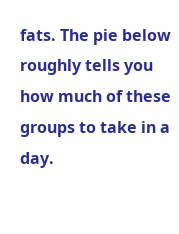fats. The pie below roughly tells you how much of these groups to take in a day.